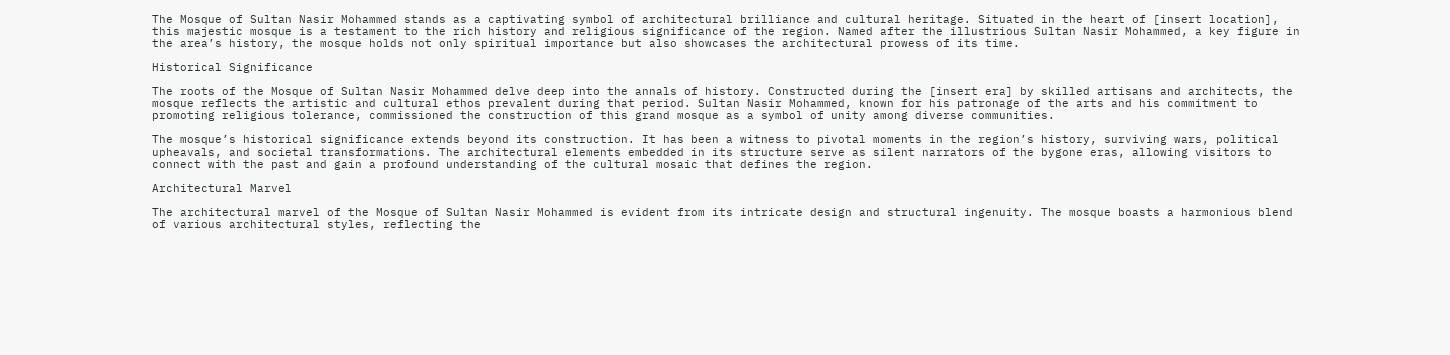The Mosque of Sultan Nasir Mohammed stands as a captivating symbol of architectural brilliance and cultural heritage. Situated in the heart of [insert location], this majestic mosque is a testament to the rich history and religious significance of the region. Named after the illustrious Sultan Nasir Mohammed, a key figure in the area’s history, the mosque holds not only spiritual importance but also showcases the architectural prowess of its time.

Historical Significance

The roots of the Mosque of Sultan Nasir Mohammed delve deep into the annals of history. Constructed during the [insert era] by skilled artisans and architects, the mosque reflects the artistic and cultural ethos prevalent during that period. Sultan Nasir Mohammed, known for his patronage of the arts and his commitment to promoting religious tolerance, commissioned the construction of this grand mosque as a symbol of unity among diverse communities.

The mosque’s historical significance extends beyond its construction. It has been a witness to pivotal moments in the region’s history, surviving wars, political upheavals, and societal transformations. The architectural elements embedded in its structure serve as silent narrators of the bygone eras, allowing visitors to connect with the past and gain a profound understanding of the cultural mosaic that defines the region.

Architectural Marvel

The architectural marvel of the Mosque of Sultan Nasir Mohammed is evident from its intricate design and structural ingenuity. The mosque boasts a harmonious blend of various architectural styles, reflecting the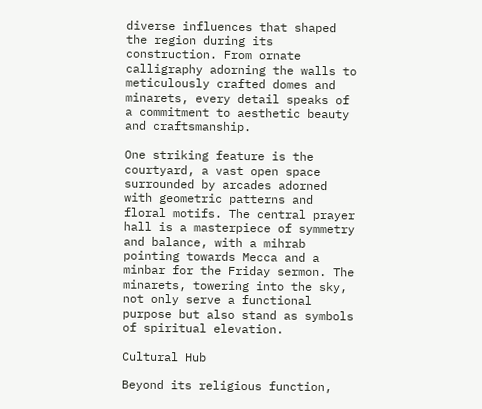diverse influences that shaped the region during its construction. From ornate calligraphy adorning the walls to meticulously crafted domes and minarets, every detail speaks of a commitment to aesthetic beauty and craftsmanship.

One striking feature is the courtyard, a vast open space surrounded by arcades adorned with geometric patterns and floral motifs. The central prayer hall is a masterpiece of symmetry and balance, with a mihrab pointing towards Mecca and a minbar for the Friday sermon. The minarets, towering into the sky, not only serve a functional purpose but also stand as symbols of spiritual elevation.

Cultural Hub

Beyond its religious function,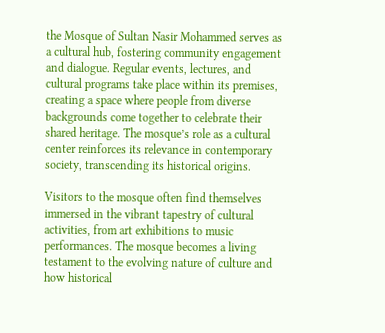the Mosque of Sultan Nasir Mohammed serves as a cultural hub, fostering community engagement and dialogue. Regular events, lectures, and cultural programs take place within its premises, creating a space where people from diverse backgrounds come together to celebrate their shared heritage. The mosque’s role as a cultural center reinforces its relevance in contemporary society, transcending its historical origins.

Visitors to the mosque often find themselves immersed in the vibrant tapestry of cultural activities, from art exhibitions to music performances. The mosque becomes a living testament to the evolving nature of culture and how historical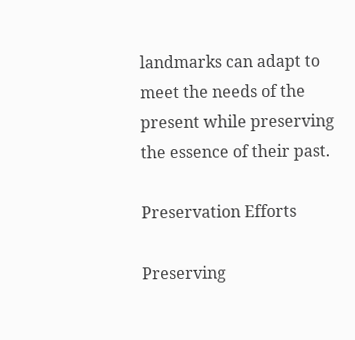landmarks can adapt to meet the needs of the present while preserving the essence of their past.

Preservation Efforts

Preserving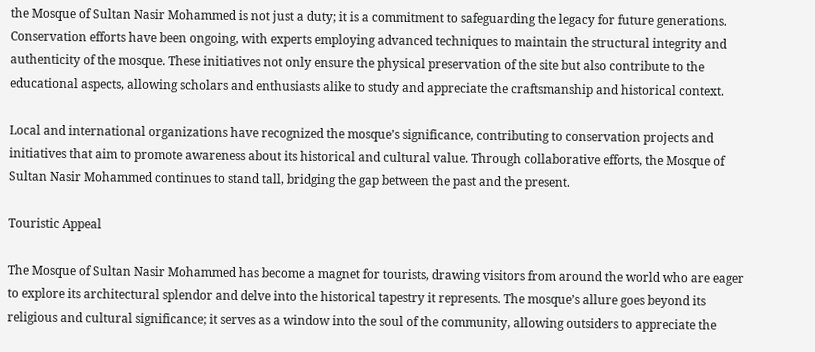the Mosque of Sultan Nasir Mohammed is not just a duty; it is a commitment to safeguarding the legacy for future generations. Conservation efforts have been ongoing, with experts employing advanced techniques to maintain the structural integrity and authenticity of the mosque. These initiatives not only ensure the physical preservation of the site but also contribute to the educational aspects, allowing scholars and enthusiasts alike to study and appreciate the craftsmanship and historical context.

Local and international organizations have recognized the mosque’s significance, contributing to conservation projects and initiatives that aim to promote awareness about its historical and cultural value. Through collaborative efforts, the Mosque of Sultan Nasir Mohammed continues to stand tall, bridging the gap between the past and the present.

Touristic Appeal

The Mosque of Sultan Nasir Mohammed has become a magnet for tourists, drawing visitors from around the world who are eager to explore its architectural splendor and delve into the historical tapestry it represents. The mosque’s allure goes beyond its religious and cultural significance; it serves as a window into the soul of the community, allowing outsiders to appreciate the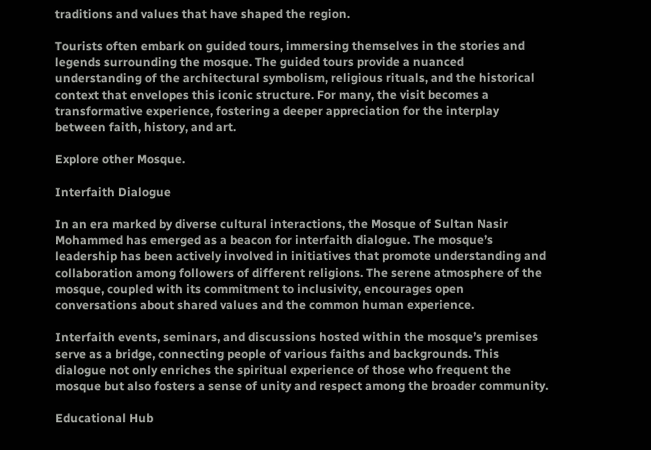traditions and values that have shaped the region.

Tourists often embark on guided tours, immersing themselves in the stories and legends surrounding the mosque. The guided tours provide a nuanced understanding of the architectural symbolism, religious rituals, and the historical context that envelopes this iconic structure. For many, the visit becomes a transformative experience, fostering a deeper appreciation for the interplay between faith, history, and art.

Explore other Mosque.

Interfaith Dialogue

In an era marked by diverse cultural interactions, the Mosque of Sultan Nasir Mohammed has emerged as a beacon for interfaith dialogue. The mosque’s leadership has been actively involved in initiatives that promote understanding and collaboration among followers of different religions. The serene atmosphere of the mosque, coupled with its commitment to inclusivity, encourages open conversations about shared values and the common human experience.

Interfaith events, seminars, and discussions hosted within the mosque’s premises serve as a bridge, connecting people of various faiths and backgrounds. This dialogue not only enriches the spiritual experience of those who frequent the mosque but also fosters a sense of unity and respect among the broader community.

Educational Hub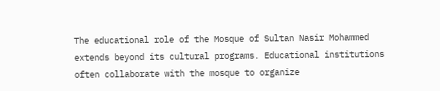The educational role of the Mosque of Sultan Nasir Mohammed extends beyond its cultural programs. Educational institutions often collaborate with the mosque to organize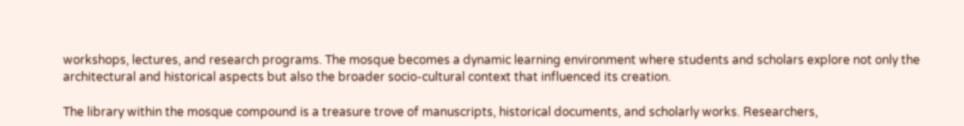workshops, lectures, and research programs. The mosque becomes a dynamic learning environment where students and scholars explore not only the architectural and historical aspects but also the broader socio-cultural context that influenced its creation.

The library within the mosque compound is a treasure trove of manuscripts, historical documents, and scholarly works. Researchers,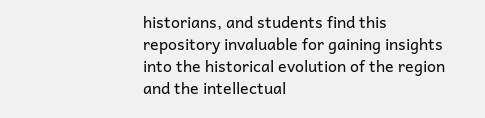historians, and students find this repository invaluable for gaining insights into the historical evolution of the region and the intellectual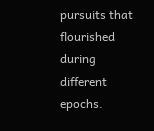pursuits that flourished during different epochs.